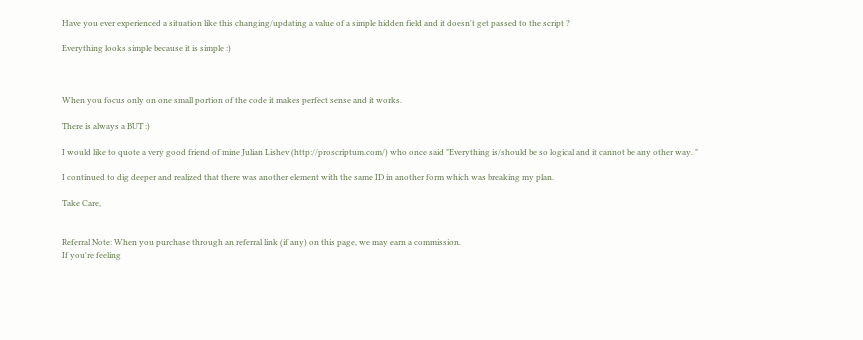Have you ever experienced a situation like this changing/updating a value of a simple hidden field and it doesn't get passed to the script ?

Everything looks simple because it is simple :)



When you focus only on one small portion of the code it makes perfect sense and it works.

There is always a BUT :)

I would like to quote a very good friend of mine Julian Lishev (http://proscriptum.com/) who once said "Everything is/should be so logical and it cannot be any other way. "

I continued to dig deeper and realized that there was another element with the same ID in another form which was breaking my plan.

Take Care,


Referral Note: When you purchase through an referral link (if any) on this page, we may earn a commission.
If you're feeling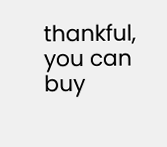thankful, you can buy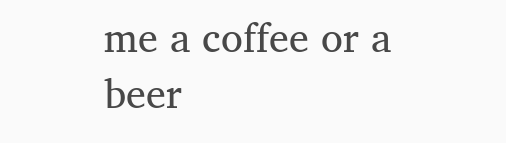me a coffee or a beer